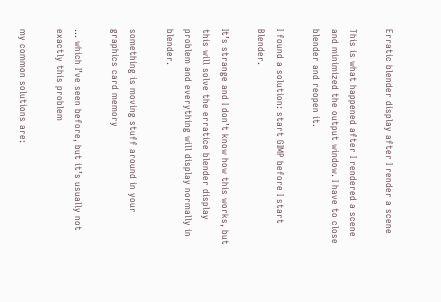Erratic blender display after I render a scene

This is what happened after I rendered a scene and minimized the output window. I have to close blender and reopen it.

I found a solution: start GIMP before I start Blender.

It’s strange and I don’t know how this works, but this will solve the erratice blender display problem and everything will display normally in blender.

something is moving stuff around in your graphics card memory

… which I’ve seen before, but it’s usually not exactly this problem

my common solutions are: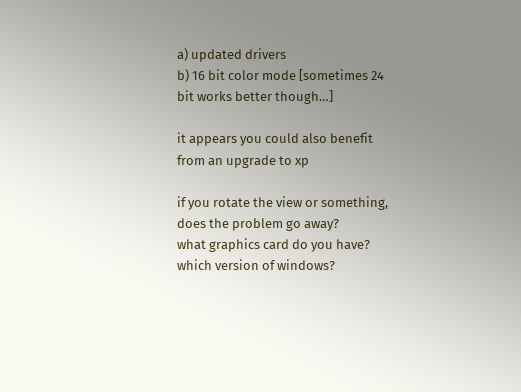a) updated drivers
b) 16 bit color mode [sometimes 24 bit works better though…]

it appears you could also benefit from an upgrade to xp

if you rotate the view or something, does the problem go away?
what graphics card do you have? which version of windows?